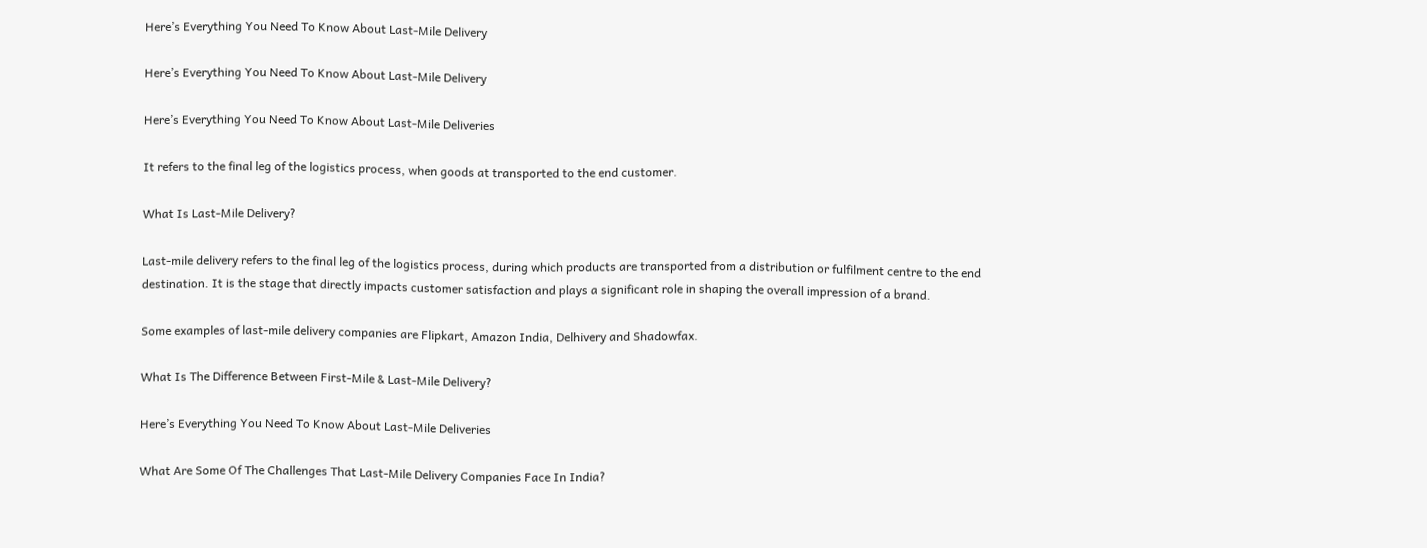Here’s Everything You Need To Know About Last-Mile Delivery

Here’s Everything You Need To Know About Last-Mile Delivery

Here’s Everything You Need To Know About Last-Mile Deliveries

It refers to the final leg of the logistics process, when goods at transported to the end customer.

What Is Last-Mile Delivery?

Last-mile delivery refers to the final leg of the logistics process, during which products are transported from a distribution or fulfilment centre to the end destination. It is the stage that directly impacts customer satisfaction and plays a significant role in shaping the overall impression of a brand.

Some examples of last-mile delivery companies are Flipkart, Amazon India, Delhivery and Shadowfax.

What Is The Difference Between First-Mile & Last-Mile Delivery?

Here’s Everything You Need To Know About Last-Mile Deliveries

What Are Some Of The Challenges That Last-Mile Delivery Companies Face In India?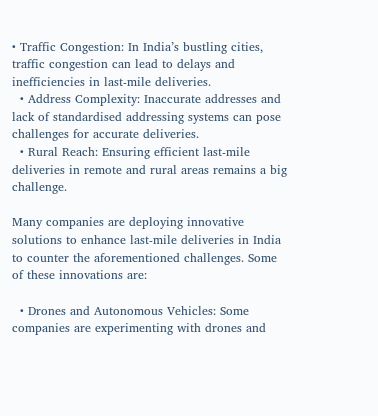• Traffic Congestion: In India’s bustling cities, traffic congestion can lead to delays and inefficiencies in last-mile deliveries.
  • Address Complexity: Inaccurate addresses and lack of standardised addressing systems can pose challenges for accurate deliveries.
  • Rural Reach: Ensuring efficient last-mile deliveries in remote and rural areas remains a big challenge.

Many companies are deploying innovative solutions to enhance last-mile deliveries in India to counter the aforementioned challenges. Some of these innovations are:

  • Drones and Autonomous Vehicles: Some companies are experimenting with drones and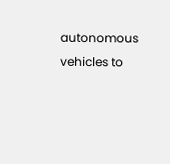autonomous vehicles to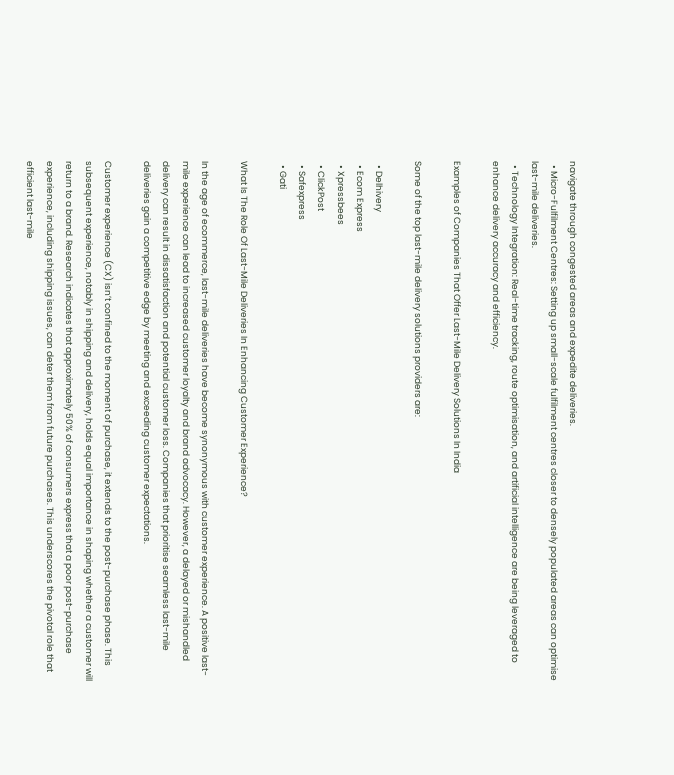navigate through congested areas and expedite deliveries.
  • Micro-Fulfilment Centres: Setting up small-scale fulfilment centres closer to densely populated areas can optimise last-mile deliveries.
  • Technology Integration: Real-time tracking, route optimisation, and artificial intelligence are being leveraged to enhance delivery accuracy and efficiency.

Examples of Companies That Offer Last-Mile Delivery Solutions In India

Some of the top last-mile delivery solutions providers are:

  • Delhivery
  • Ecom Express
  • Xpressbees
  • ClickPost
  • Safexpress
  • Gati

What Is The Role Of Last-Mile Deliveries In Enhancing Customer Experience?

In the age of ecommerce, last-mile deliveries have become synonymous with customer experience. A positive last-mile experience can lead to increased customer loyalty and brand advocacy. However, a delayed or mishandled delivery can result in dissatisfaction and potential customer loss. Companies that prioritise seamless last-mile deliveries gain a competitive edge by meeting and exceeding customer expectations.

Customer experience (CX) isn’t confined to the moment of purchase, it extends to the post-purchase phase. This subsequent experience, notably in shipping and delivery, holds equal importance in shaping whether a customer will return to a brand. Research indicates that approximately 50% of consumers express that a poor post-purchase experience, including shipping issues, can deter them from future purchases. This underscores the pivotal role that efficient last-mile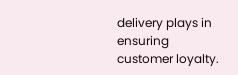delivery plays in ensuring customer loyalty.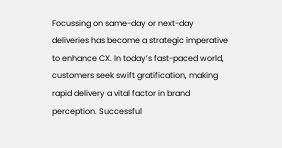Focussing on same-day or next-day deliveries has become a strategic imperative to enhance CX. In today’s fast-paced world, customers seek swift gratification, making rapid delivery a vital factor in brand perception. Successful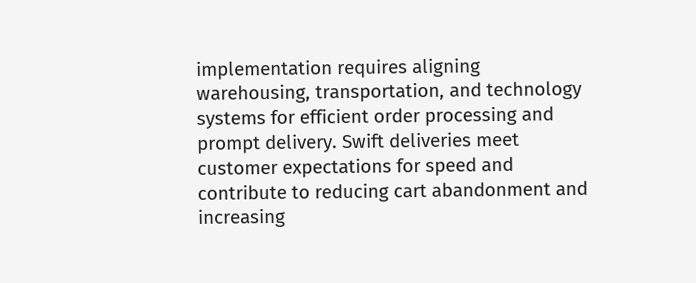implementation requires aligning warehousing, transportation, and technology systems for efficient order processing and prompt delivery. Swift deliveries meet customer expectations for speed and contribute to reducing cart abandonment and increasing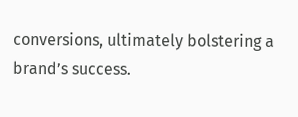conversions, ultimately bolstering a brand’s success.